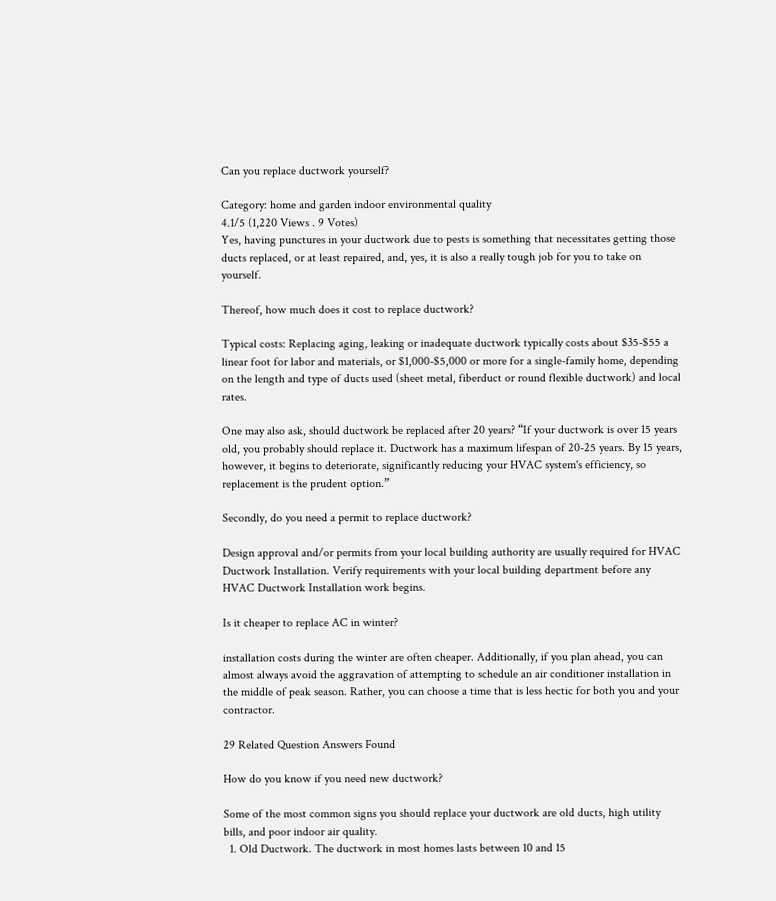Can you replace ductwork yourself?

Category: home and garden indoor environmental quality
4.1/5 (1,220 Views . 9 Votes)
Yes, having punctures in your ductwork due to pests is something that necessitates getting those ducts replaced, or at least repaired, and, yes, it is also a really tough job for you to take on yourself.

Thereof, how much does it cost to replace ductwork?

Typical costs: Replacing aging, leaking or inadequate ductwork typically costs about $35-$55 a linear foot for labor and materials, or $1,000-$5,000 or more for a single-family home, depending on the length and type of ducts used (sheet metal, fiberduct or round flexible ductwork) and local rates.

One may also ask, should ductwork be replaced after 20 years? “If your ductwork is over 15 years old, you probably should replace it. Ductwork has a maximum lifespan of 20-25 years. By 15 years, however, it begins to deteriorate, significantly reducing your HVAC system's efficiency, so replacement is the prudent option.”

Secondly, do you need a permit to replace ductwork?

Design approval and/or permits from your local building authority are usually required for HVAC Ductwork Installation. Verify requirements with your local building department before any HVAC Ductwork Installation work begins.

Is it cheaper to replace AC in winter?

installation costs during the winter are often cheaper. Additionally, if you plan ahead, you can almost always avoid the aggravation of attempting to schedule an air conditioner installation in the middle of peak season. Rather, you can choose a time that is less hectic for both you and your contractor.

29 Related Question Answers Found

How do you know if you need new ductwork?

Some of the most common signs you should replace your ductwork are old ducts, high utility bills, and poor indoor air quality.
  1. Old Ductwork. The ductwork in most homes lasts between 10 and 15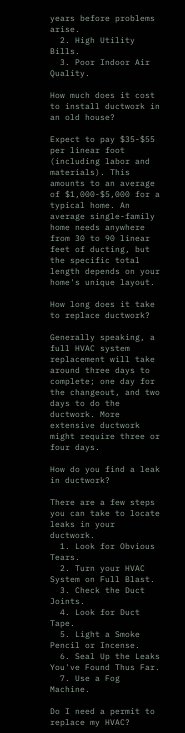years before problems arise.
  2. High Utility Bills.
  3. Poor Indoor Air Quality.

How much does it cost to install ductwork in an old house?

Expect to pay $35-$55 per linear foot (including labor and materials). This amounts to an average of $1,000-$5,000 for a typical home. An average single-family home needs anywhere from 30 to 90 linear feet of ducting, but the specific total length depends on your home's unique layout.

How long does it take to replace ductwork?

Generally speaking, a full HVAC system replacement will take around three days to complete; one day for the changeout, and two days to do the ductwork. More extensive ductwork might require three or four days.

How do you find a leak in ductwork?

There are a few steps you can take to locate leaks in your ductwork.
  1. Look for Obvious Tears.
  2. Turn your HVAC System on Full Blast.
  3. Check the Duct Joints.
  4. Look for Duct Tape.
  5. Light a Smoke Pencil or Incense.
  6. Seal Up the Leaks You've Found Thus Far.
  7. Use a Fog Machine.

Do I need a permit to replace my HVAC?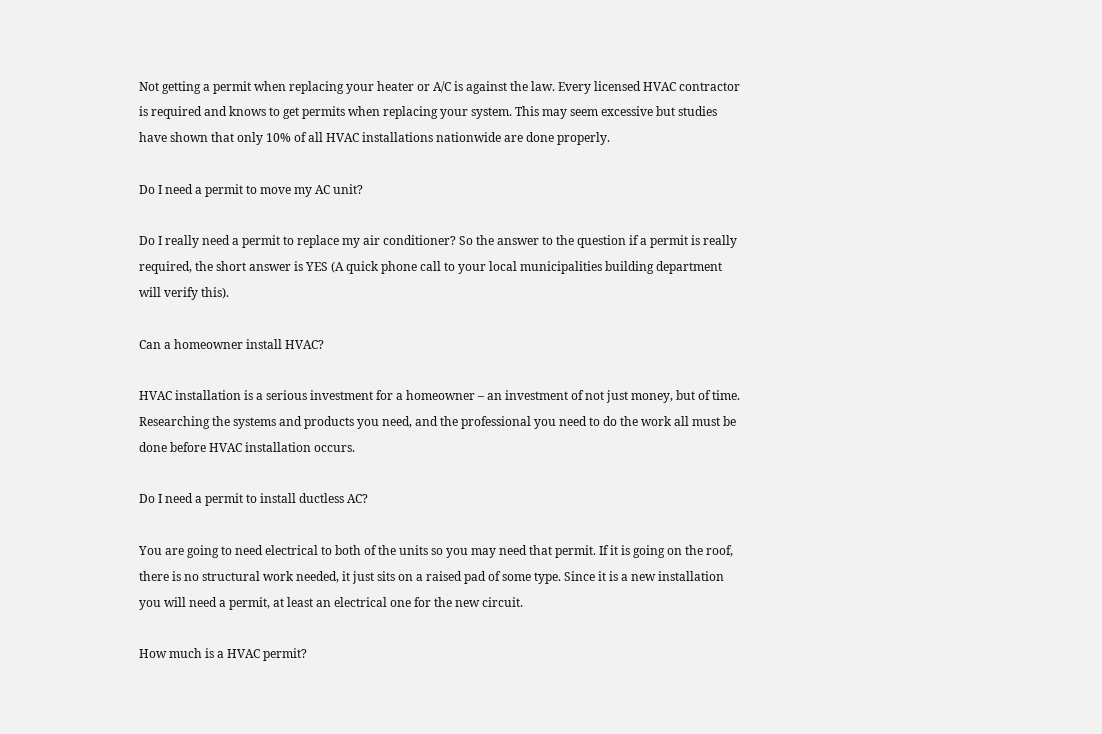Not getting a permit when replacing your heater or A/C is against the law. Every licensed HVAC contractor is required and knows to get permits when replacing your system. This may seem excessive but studies have shown that only 10% of all HVAC installations nationwide are done properly.

Do I need a permit to move my AC unit?

Do I really need a permit to replace my air conditioner? So the answer to the question if a permit is really required, the short answer is YES (A quick phone call to your local municipalities building department will verify this).

Can a homeowner install HVAC?

HVAC installation is a serious investment for a homeowner – an investment of not just money, but of time. Researching the systems and products you need, and the professional you need to do the work all must be done before HVAC installation occurs.

Do I need a permit to install ductless AC?

You are going to need electrical to both of the units so you may need that permit. If it is going on the roof, there is no structural work needed, it just sits on a raised pad of some type. Since it is a new installation you will need a permit, at least an electrical one for the new circuit.

How much is a HVAC permit?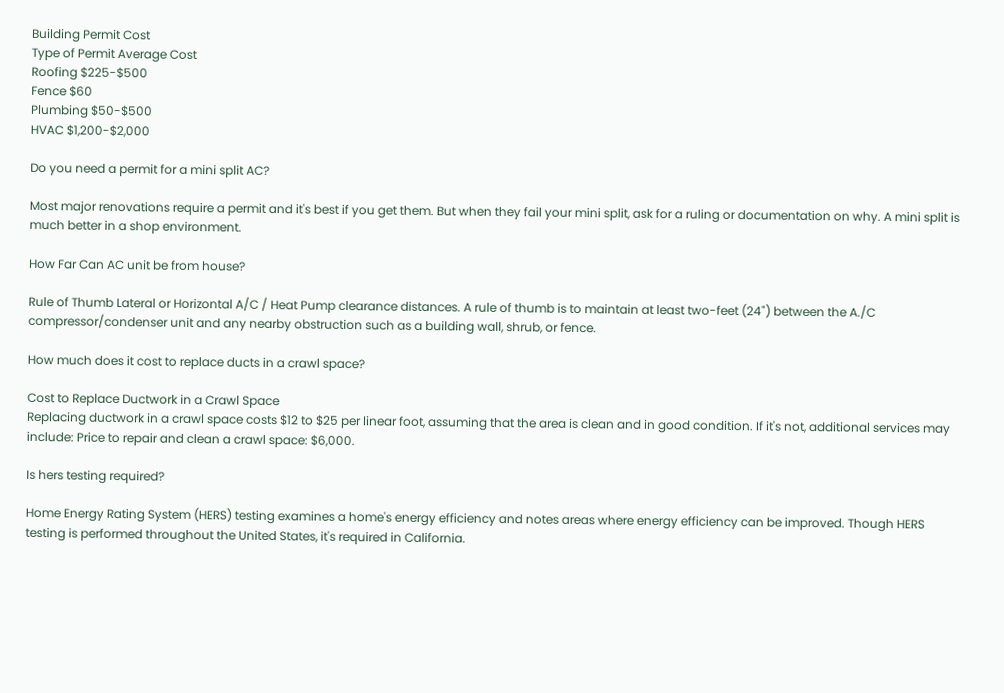Building Permit Cost
Type of Permit Average Cost
Roofing $225-$500
Fence $60
Plumbing $50-$500
HVAC $1,200-$2,000

Do you need a permit for a mini split AC?

Most major renovations require a permit and it's best if you get them. But when they fail your mini split, ask for a ruling or documentation on why. A mini split is much better in a shop environment.

How Far Can AC unit be from house?

Rule of Thumb Lateral or Horizontal A/C / Heat Pump clearance distances. A rule of thumb is to maintain at least two-feet (24") between the A./C compressor/condenser unit and any nearby obstruction such as a building wall, shrub, or fence.

How much does it cost to replace ducts in a crawl space?

Cost to Replace Ductwork in a Crawl Space
Replacing ductwork in a crawl space costs $12 to $25 per linear foot, assuming that the area is clean and in good condition. If it's not, additional services may include: Price to repair and clean a crawl space: $6,000.

Is hers testing required?

Home Energy Rating System (HERS) testing examines a home's energy efficiency and notes areas where energy efficiency can be improved. Though HERS testing is performed throughout the United States, it's required in California.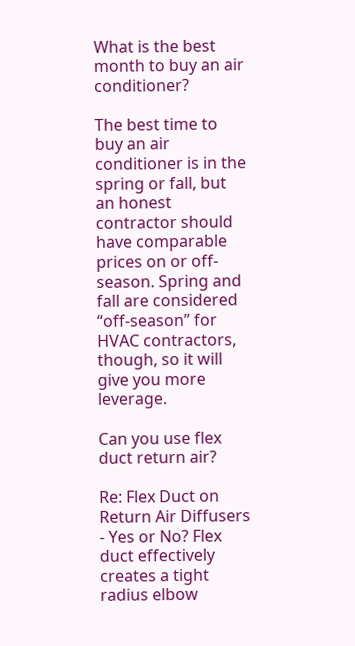What is the best month to buy an air conditioner?

The best time to buy an air conditioner is in the spring or fall, but an honest contractor should have comparable prices on or off-season. Spring and fall are considered “off-season” for HVAC contractors, though, so it will give you more leverage.

Can you use flex duct return air?

Re: Flex Duct on Return Air Diffusers - Yes or No? Flex duct effectively creates a tight radius elbow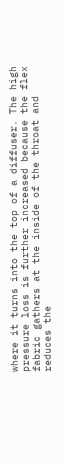where it turns into the top of a diffuser. The high pressure loss is further increased because the flex fabric gathers at the inside of the throat and reduces the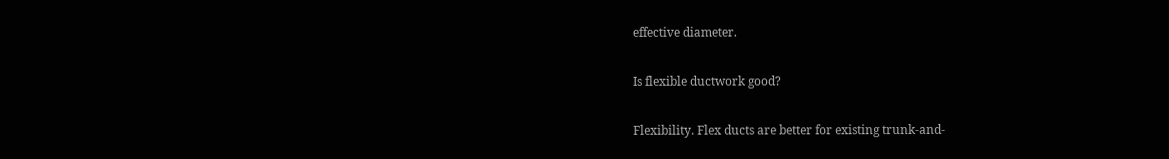effective diameter.

Is flexible ductwork good?

Flexibility. Flex ducts are better for existing trunk-and-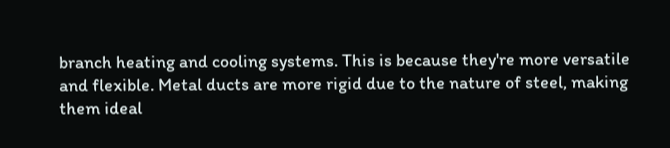branch heating and cooling systems. This is because they're more versatile and flexible. Metal ducts are more rigid due to the nature of steel, making them ideal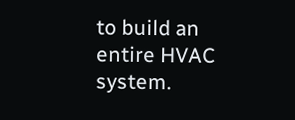to build an entire HVAC system.